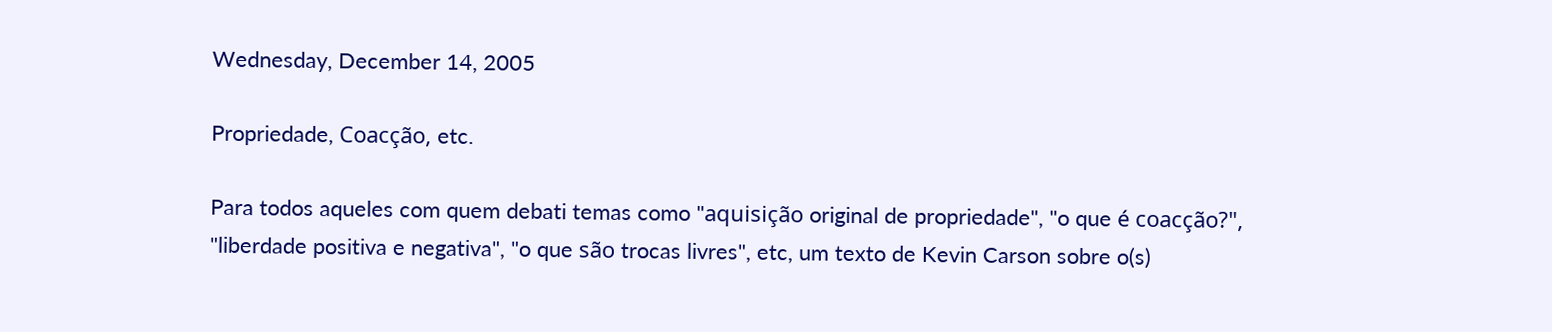Wednesday, December 14, 2005

Propriedade, Coacção, etc.

Para todos aqueles com quem debati temas como "aquisição original de propriedade", "o que é coacção?", "liberdade positiva e negativa", "o que são trocas livres", etc, um texto de Kevin Carson sobre o(s)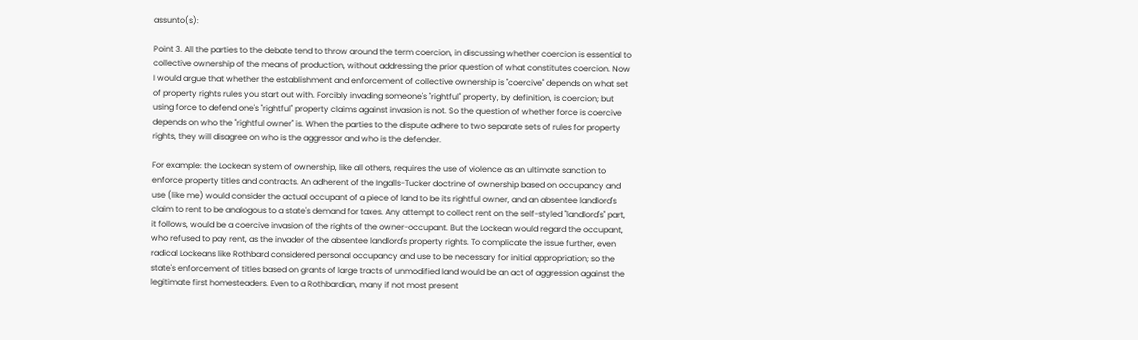assunto(s):

Point 3. All the parties to the debate tend to throw around the term coercion, in discussing whether coercion is essential to collective ownership of the means of production, without addressing the prior question of what constitutes coercion. Now I would argue that whether the establishment and enforcement of collective ownership is "coercive" depends on what set of property rights rules you start out with. Forcibly invading someone's "rightful" property, by definition, is coercion; but using force to defend one's "rightful" property claims against invasion is not. So the question of whether force is coercive depends on who the "rightful owner" is. When the parties to the dispute adhere to two separate sets of rules for property rights, they will disagree on who is the aggressor and who is the defender.

For example: the Lockean system of ownership, like all others, requires the use of violence as an ultimate sanction to enforce property titles and contracts. An adherent of the Ingalls-Tucker doctrine of ownership based on occupancy and use (like me) would consider the actual occupant of a piece of land to be its rightful owner, and an absentee landlord's claim to rent to be analogous to a state's demand for taxes. Any attempt to collect rent on the self-styled "landlord's" part, it follows, would be a coercive invasion of the rights of the owner-occupant. But the Lockean would regard the occupant, who refused to pay rent, as the invader of the absentee landlord's property rights. To complicate the issue further, even radical Lockeans like Rothbard considered personal occupancy and use to be necessary for initial appropriation; so the state's enforcement of titles based on grants of large tracts of unmodified land would be an act of aggression against the legitimate first homesteaders. Even to a Rothbardian, many if not most present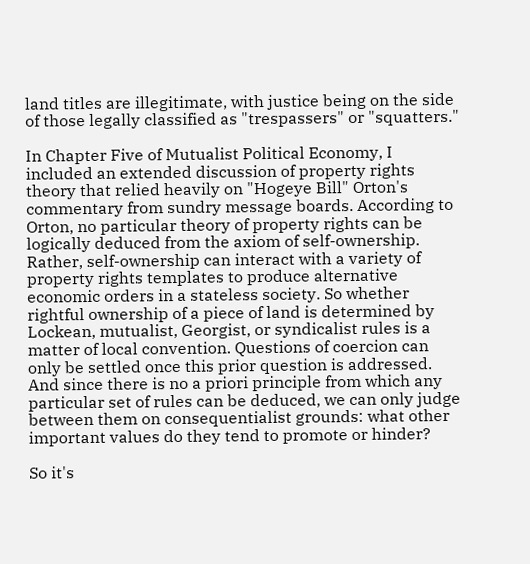land titles are illegitimate, with justice being on the side of those legally classified as "trespassers" or "squatters."

In Chapter Five of Mutualist Political Economy, I included an extended discussion of property rights theory that relied heavily on "Hogeye Bill" Orton's commentary from sundry message boards. According to Orton, no particular theory of property rights can be logically deduced from the axiom of self-ownership. Rather, self-ownership can interact with a variety of property rights templates to produce alternative economic orders in a stateless society. So whether rightful ownership of a piece of land is determined by Lockean, mutualist, Georgist, or syndicalist rules is a matter of local convention. Questions of coercion can only be settled once this prior question is addressed. And since there is no a priori principle from which any particular set of rules can be deduced, we can only judge between them on consequentialist grounds: what other important values do they tend to promote or hinder?

So it's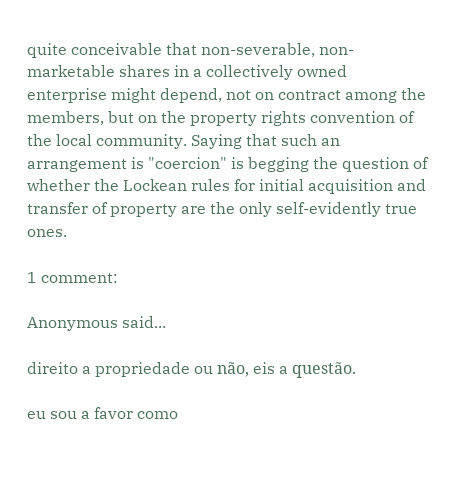quite conceivable that non-severable, non-marketable shares in a collectively owned enterprise might depend, not on contract among the members, but on the property rights convention of the local community. Saying that such an arrangement is "coercion" is begging the question of whether the Lockean rules for initial acquisition and transfer of property are the only self-evidently true ones.

1 comment:

Anonymous said...

direito a propriedade ou não, eis a questão.

eu sou a favor como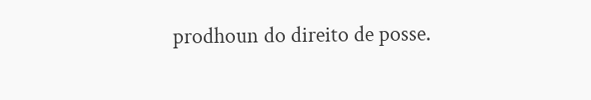prodhoun do direito de posse.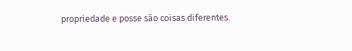propriedade e posse são coisas diferentes.